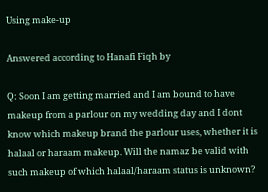Using make-up

Answered according to Hanafi Fiqh by

Q: Soon I am getting married and I am bound to have makeup from a parlour on my wedding day and I dont know which makeup brand the parlour uses, whether it is halaal or haraam makeup. Will the namaz be valid with such makeup of which halaal/haraam status is unknown?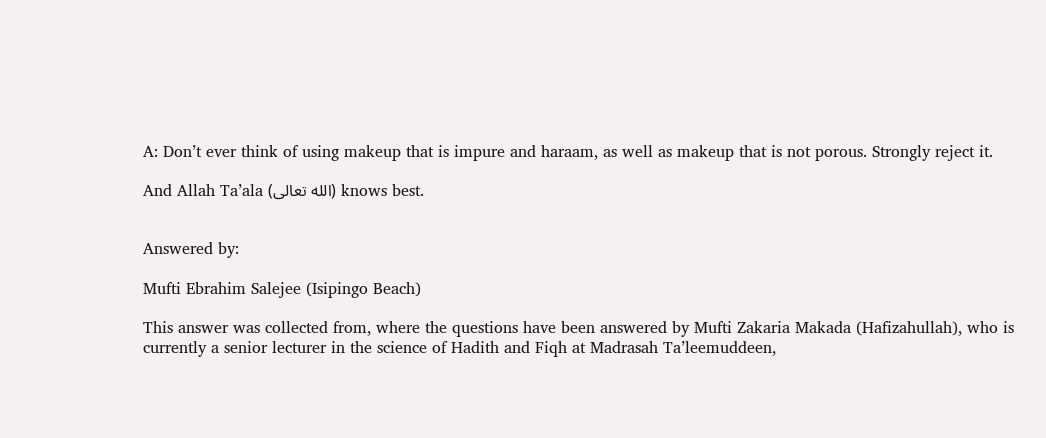A: Don’t ever think of using makeup that is impure and haraam, as well as makeup that is not porous. Strongly reject it.

And Allah Ta’ala (الله تعالى) knows best.


Answered by:

Mufti Ebrahim Salejee (Isipingo Beach)

This answer was collected from, where the questions have been answered by Mufti Zakaria Makada (Hafizahullah), who is currently a senior lecturer in the science of Hadith and Fiqh at Madrasah Ta’leemuddeen,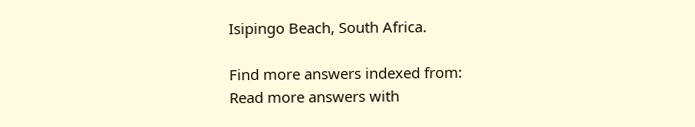Isipingo Beach, South Africa.

Find more answers indexed from:
Read more answers with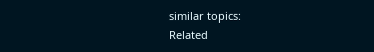similar topics:
Related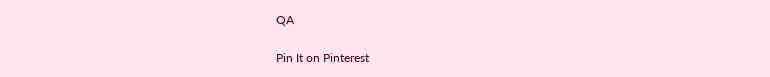QA

Pin It on Pinterest